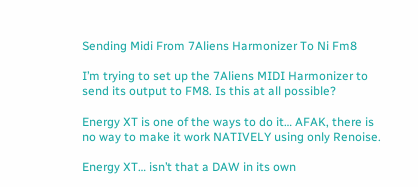Sending Midi From 7Aliens Harmonizer To Ni Fm8

I’m trying to set up the 7Aliens MIDI Harmonizer to send its output to FM8. Is this at all possible?

Energy XT is one of the ways to do it… AFAK, there is no way to make it work NATIVELY using only Renoise.

Energy XT… isn’t that a DAW in its own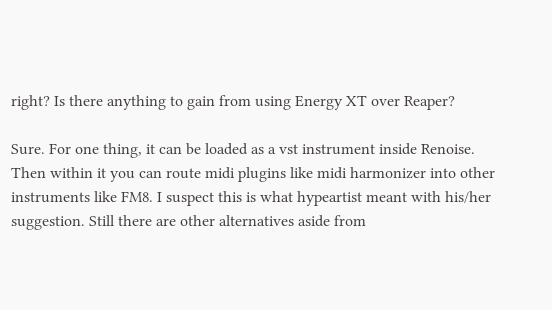right? Is there anything to gain from using Energy XT over Reaper?

Sure. For one thing, it can be loaded as a vst instrument inside Renoise. Then within it you can route midi plugins like midi harmonizer into other instruments like FM8. I suspect this is what hypeartist meant with his/her suggestion. Still there are other alternatives aside from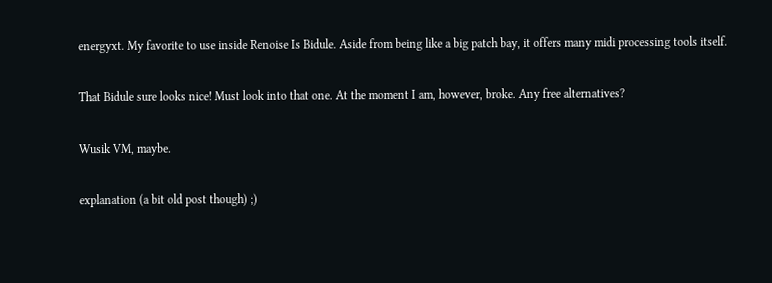energyxt. My favorite to use inside Renoise Is Bidule. Aside from being like a big patch bay, it offers many midi processing tools itself.

That Bidule sure looks nice! Must look into that one. At the moment I am, however, broke. Any free alternatives?

Wusik VM, maybe.

explanation (a bit old post though) ;)